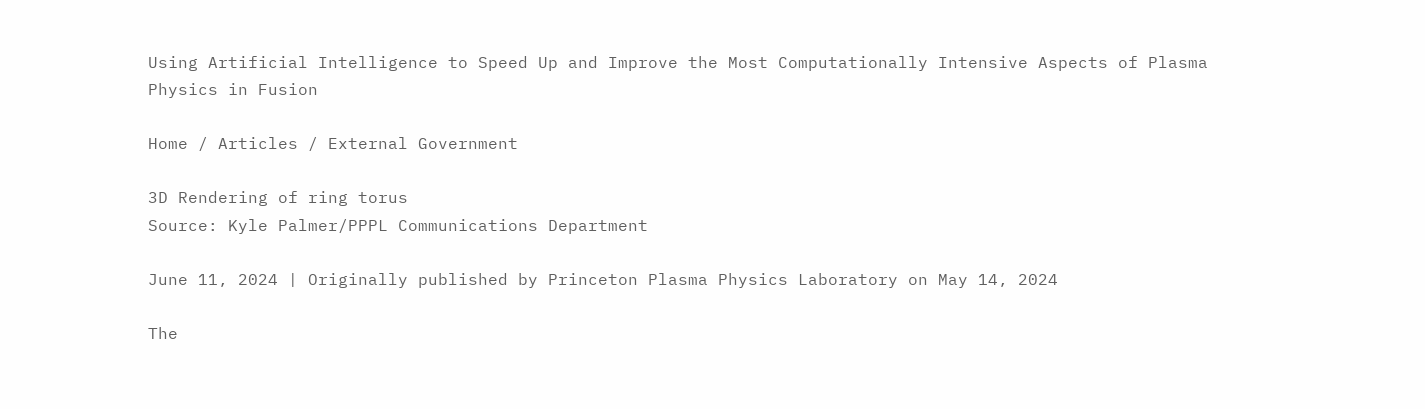Using Artificial Intelligence to Speed Up and Improve the Most Computationally Intensive Aspects of Plasma Physics in Fusion

Home / Articles / External Government

3D Rendering of ring torus
Source: Kyle Palmer/PPPL Communications Department

June 11, 2024 | Originally published by Princeton Plasma Physics Laboratory on May 14, 2024

The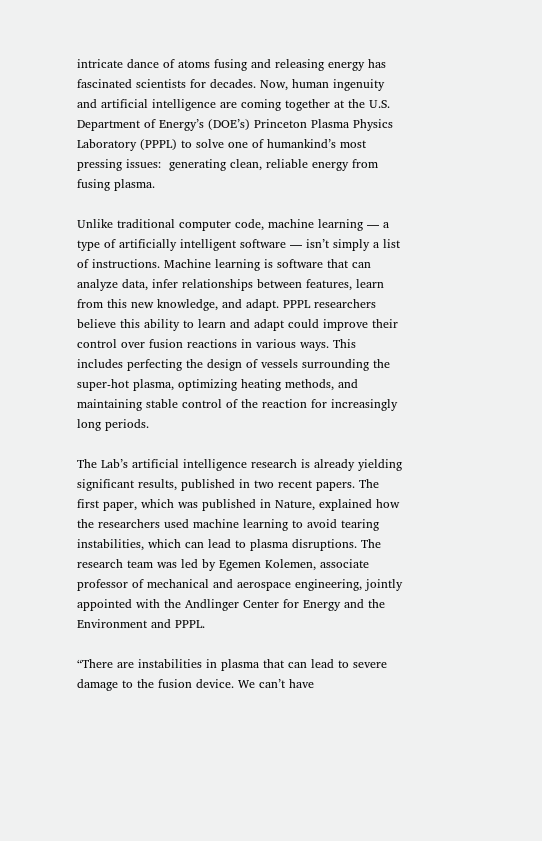intricate dance of atoms fusing and releasing energy has fascinated scientists for decades. Now, human ingenuity and artificial intelligence are coming together at the U.S. Department of Energy’s (DOE’s) Princeton Plasma Physics Laboratory (PPPL) to solve one of humankind’s most pressing issues:  generating clean, reliable energy from fusing plasma.

Unlike traditional computer code, machine learning — a type of artificially intelligent software — isn’t simply a list of instructions. Machine learning is software that can analyze data, infer relationships between features, learn from this new knowledge, and adapt. PPPL researchers believe this ability to learn and adapt could improve their control over fusion reactions in various ways. This includes perfecting the design of vessels surrounding the super-hot plasma, optimizing heating methods, and maintaining stable control of the reaction for increasingly long periods.

The Lab’s artificial intelligence research is already yielding significant results, published in two recent papers. The first paper, which was published in Nature, explained how the researchers used machine learning to avoid tearing instabilities, which can lead to plasma disruptions. The research team was led by Egemen Kolemen, associate professor of mechanical and aerospace engineering, jointly appointed with the Andlinger Center for Energy and the Environment and PPPL.

“There are instabilities in plasma that can lead to severe damage to the fusion device. We can’t have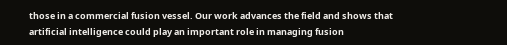those in a commercial fusion vessel. Our work advances the field and shows that artificial intelligence could play an important role in managing fusion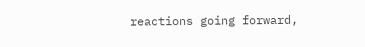reactions going forward,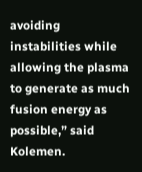avoiding instabilities while allowing the plasma to generate as much fusion energy as possible,” said Kolemen.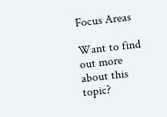Focus Areas

Want to find out more about this topic?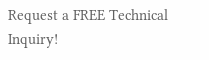Request a FREE Technical Inquiry!